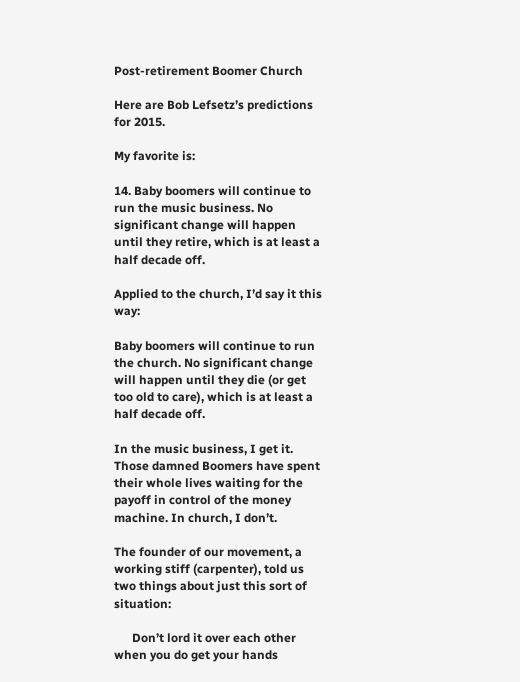Post-retirement Boomer Church

Here are Bob Lefsetz’s predictions for 2015.

My favorite is:

14. Baby boomers will continue to run the music business. No significant change will happen until they retire, which is at least a half decade off.

Applied to the church, I’d say it this way:

Baby boomers will continue to run the church. No significant change will happen until they die (or get too old to care), which is at least a half decade off.

In the music business, I get it. Those damned Boomers have spent their whole lives waiting for the payoff in control of the money machine. In church, I don’t.

The founder of our movement, a working stiff (carpenter), told us two things about just this sort of situation:

      Don’t lord it over each other when you do get your hands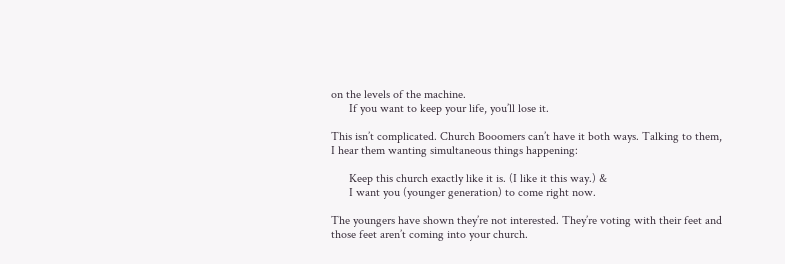on the levels of the machine.
      If you want to keep your life, you’ll lose it.

This isn’t complicated. Church Booomers can’t have it both ways. Talking to them, I hear them wanting simultaneous things happening:

      Keep this church exactly like it is. (I like it this way.) &
      I want you (younger generation) to come right now.

The youngers have shown they’re not interested. They’re voting with their feet and those feet aren’t coming into your church.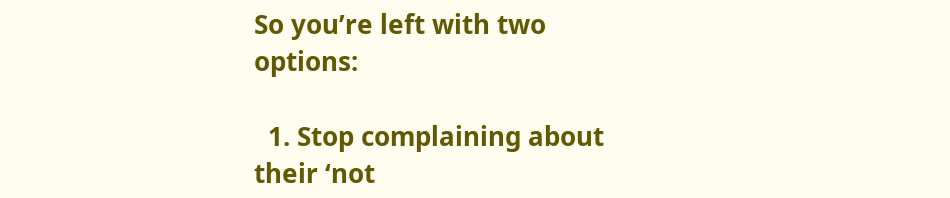So you’re left with two options:

  1. Stop complaining about their ‘not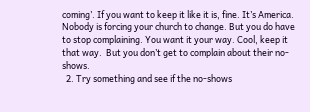coming’. If you want to keep it like it is, fine. It’s America. Nobody is forcing your church to change. But you do have to stop complaining. You want it your way. Cool, keep it that way.  But you don’t get to complain about their no-shows.
  2. Try something and see if the no-shows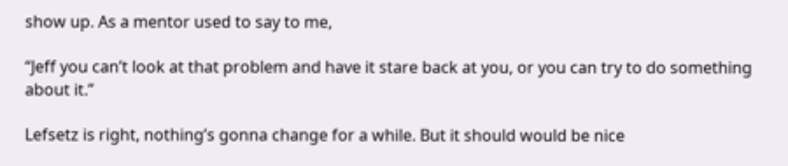show up. As a mentor used to say to me,

“Jeff you can’t look at that problem and have it stare back at you, or you can try to do something about it.”

Lefsetz is right, nothing’s gonna change for a while. But it should would be nice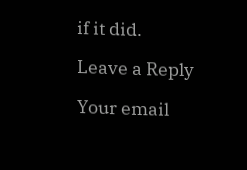if it did.

Leave a Reply

Your email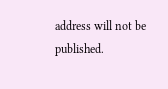address will not be published.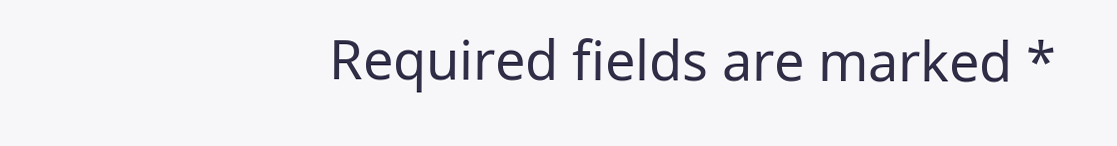Required fields are marked *